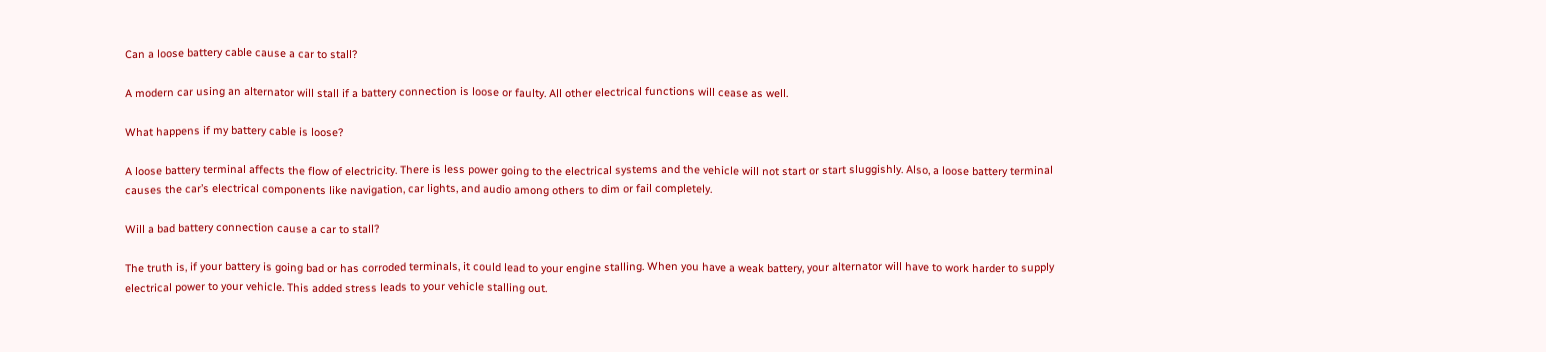Can a loose battery cable cause a car to stall?

A modern car using an alternator will stall if a battery connection is loose or faulty. All other electrical functions will cease as well.

What happens if my battery cable is loose?

A loose battery terminal affects the flow of electricity. There is less power going to the electrical systems and the vehicle will not start or start sluggishly. Also, a loose battery terminal causes the car’s electrical components like navigation, car lights, and audio among others to dim or fail completely.

Will a bad battery connection cause a car to stall?

The truth is, if your battery is going bad or has corroded terminals, it could lead to your engine stalling. When you have a weak battery, your alternator will have to work harder to supply electrical power to your vehicle. This added stress leads to your vehicle stalling out.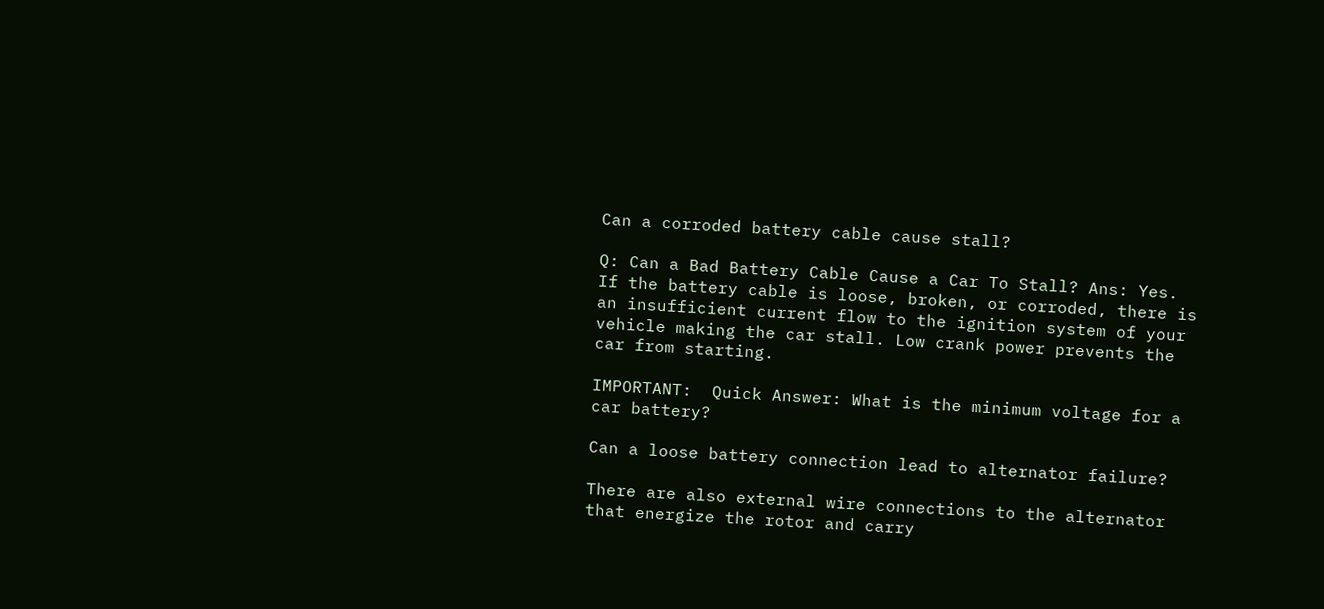Can a corroded battery cable cause stall?

Q: Can a Bad Battery Cable Cause a Car To Stall? Ans: Yes. If the battery cable is loose, broken, or corroded, there is an insufficient current flow to the ignition system of your vehicle making the car stall. Low crank power prevents the car from starting.

IMPORTANT:  Quick Answer: What is the minimum voltage for a car battery?

Can a loose battery connection lead to alternator failure?

There are also external wire connections to the alternator that energize the rotor and carry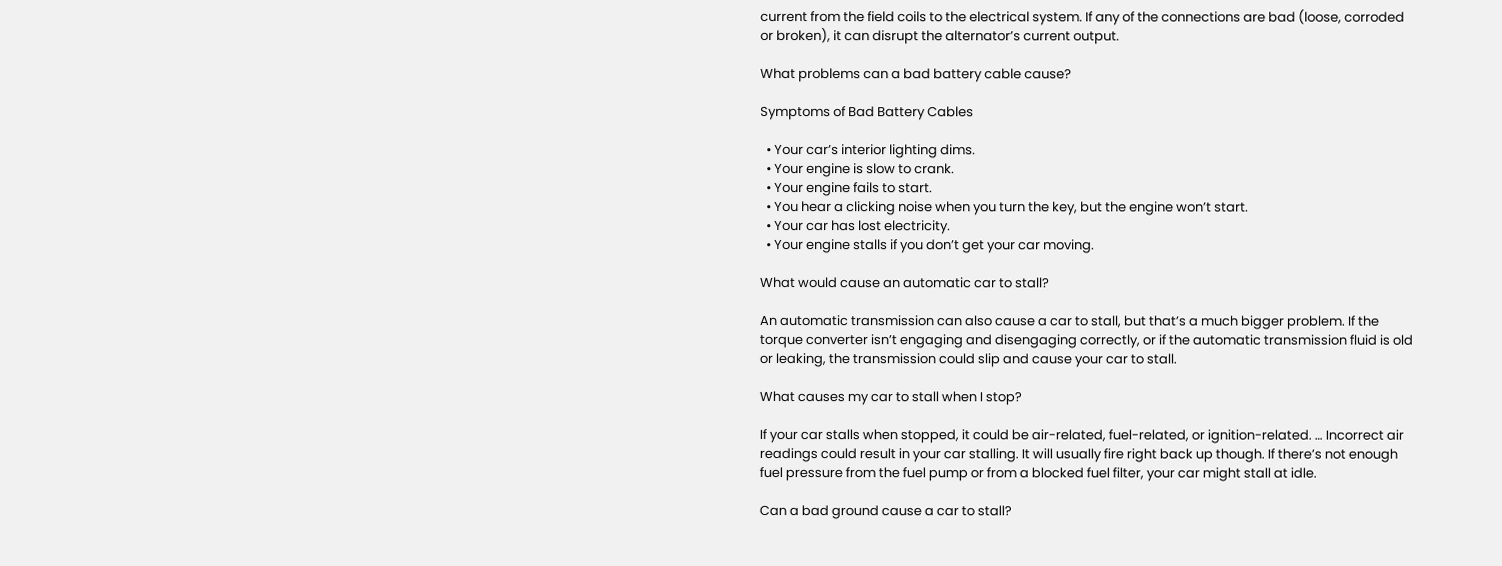current from the field coils to the electrical system. If any of the connections are bad (loose, corroded or broken), it can disrupt the alternator’s current output.

What problems can a bad battery cable cause?

Symptoms of Bad Battery Cables

  • Your car’s interior lighting dims.
  • Your engine is slow to crank.
  • Your engine fails to start.
  • You hear a clicking noise when you turn the key, but the engine won’t start.
  • Your car has lost electricity.
  • Your engine stalls if you don’t get your car moving.

What would cause an automatic car to stall?

An automatic transmission can also cause a car to stall, but that’s a much bigger problem. If the torque converter isn’t engaging and disengaging correctly, or if the automatic transmission fluid is old or leaking, the transmission could slip and cause your car to stall.

What causes my car to stall when I stop?

If your car stalls when stopped, it could be air-related, fuel-related, or ignition-related. … Incorrect air readings could result in your car stalling. It will usually fire right back up though. If there’s not enough fuel pressure from the fuel pump or from a blocked fuel filter, your car might stall at idle.

Can a bad ground cause a car to stall?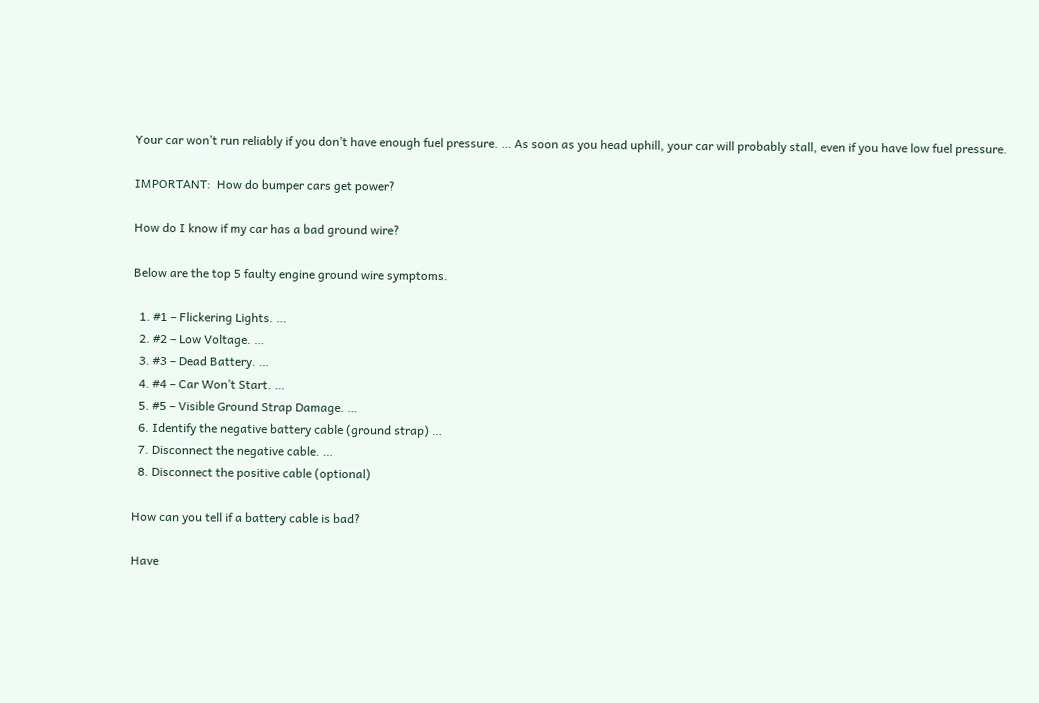Your car won’t run reliably if you don’t have enough fuel pressure. … As soon as you head uphill, your car will probably stall, even if you have low fuel pressure.

IMPORTANT:  How do bumper cars get power?

How do I know if my car has a bad ground wire?

Below are the top 5 faulty engine ground wire symptoms.

  1. #1 – Flickering Lights. …
  2. #2 – Low Voltage. …
  3. #3 – Dead Battery. …
  4. #4 – Car Won’t Start. …
  5. #5 – Visible Ground Strap Damage. …
  6. Identify the negative battery cable (ground strap) …
  7. Disconnect the negative cable. …
  8. Disconnect the positive cable (optional)

How can you tell if a battery cable is bad?

Have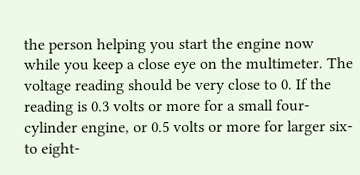the person helping you start the engine now while you keep a close eye on the multimeter. The voltage reading should be very close to 0. If the reading is 0.3 volts or more for a small four-cylinder engine, or 0.5 volts or more for larger six- to eight-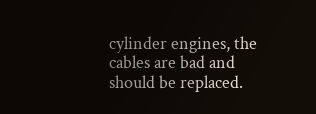cylinder engines, the cables are bad and should be replaced.